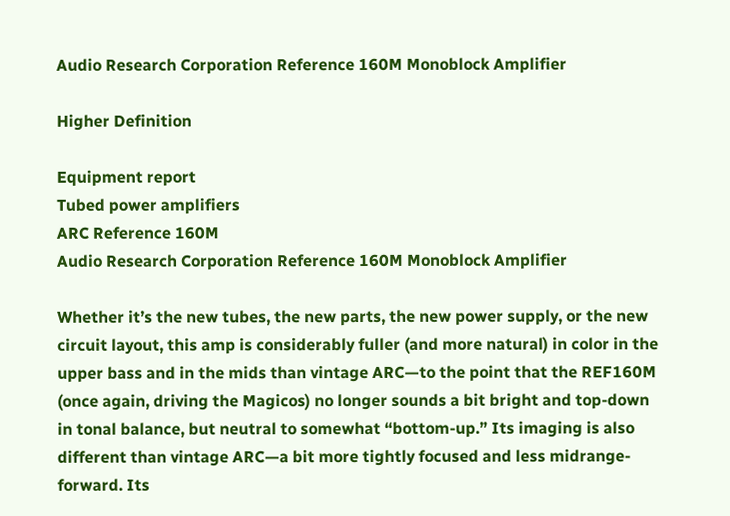Audio Research Corporation Reference 160M Monoblock Amplifier

Higher Definition

Equipment report
Tubed power amplifiers
ARC Reference 160M
Audio Research Corporation Reference 160M Monoblock Amplifier

Whether it’s the new tubes, the new parts, the new power supply, or the new circuit layout, this amp is considerably fuller (and more natural) in color in the upper bass and in the mids than vintage ARC—to the point that the REF160M (once again, driving the Magicos) no longer sounds a bit bright and top-down in tonal balance, but neutral to somewhat “bottom-up.” Its imaging is also different than vintage ARC—a bit more tightly focused and less midrange-forward. Its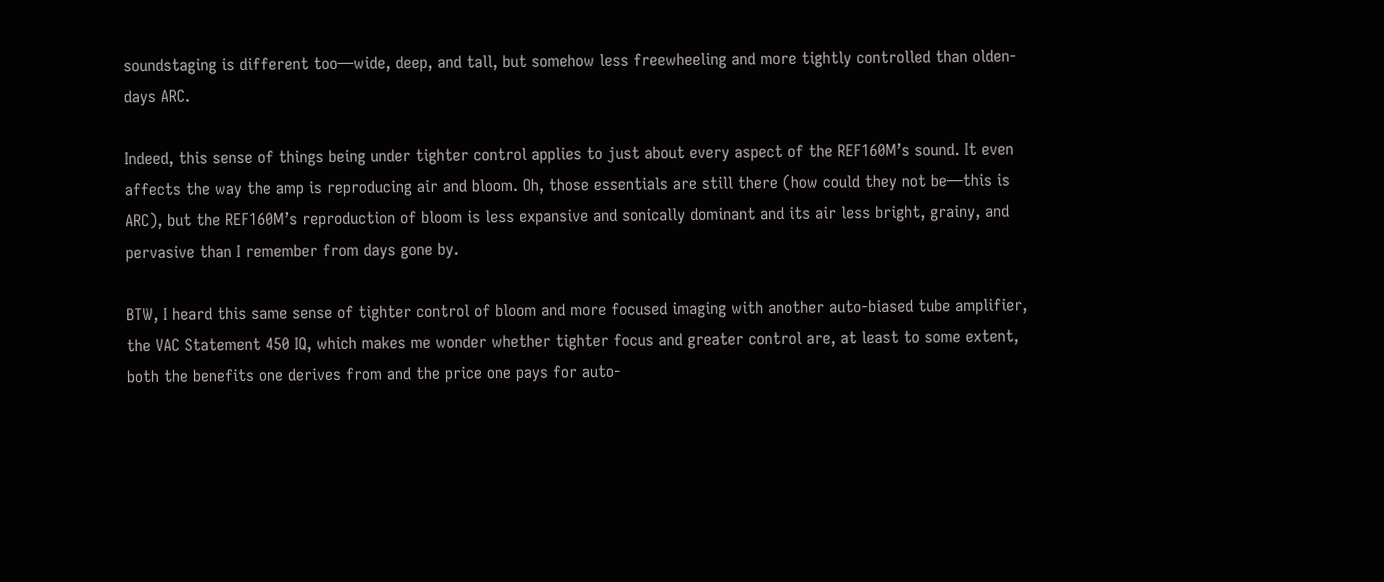soundstaging is different too—wide, deep, and tall, but somehow less freewheeling and more tightly controlled than olden-days ARC.

Indeed, this sense of things being under tighter control applies to just about every aspect of the REF160M’s sound. It even affects the way the amp is reproducing air and bloom. Oh, those essentials are still there (how could they not be—this is ARC), but the REF160M’s reproduction of bloom is less expansive and sonically dominant and its air less bright, grainy, and pervasive than I remember from days gone by.

BTW, I heard this same sense of tighter control of bloom and more focused imaging with another auto-biased tube amplifier, the VAC Statement 450 IQ, which makes me wonder whether tighter focus and greater control are, at least to some extent, both the benefits one derives from and the price one pays for auto-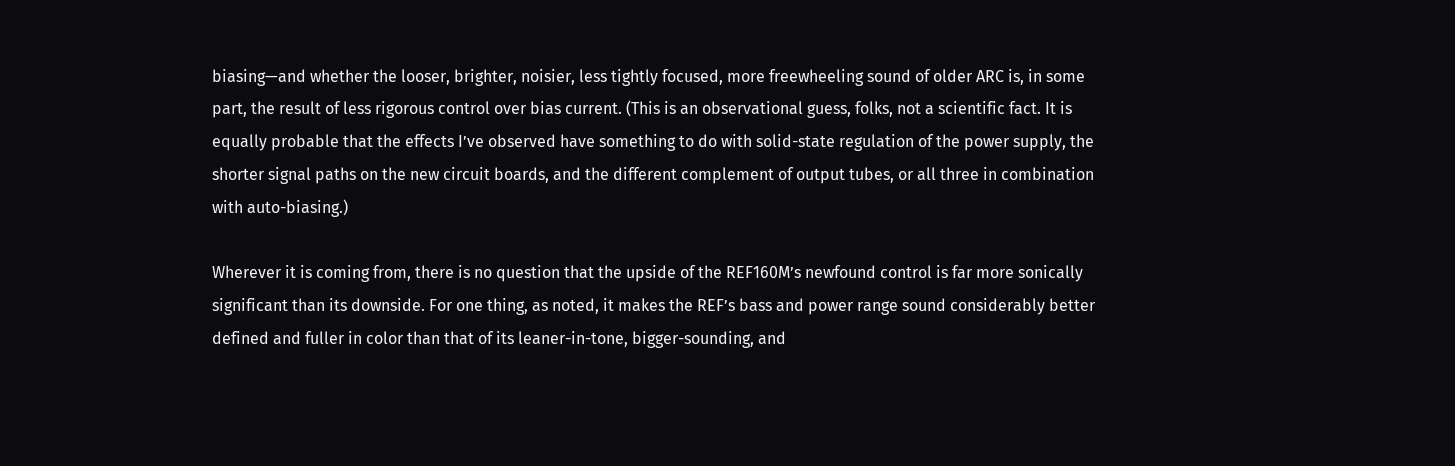biasing—and whether the looser, brighter, noisier, less tightly focused, more freewheeling sound of older ARC is, in some part, the result of less rigorous control over bias current. (This is an observational guess, folks, not a scientific fact. It is equally probable that the effects I’ve observed have something to do with solid-state regulation of the power supply, the shorter signal paths on the new circuit boards, and the different complement of output tubes, or all three in combination with auto-biasing.)

Wherever it is coming from, there is no question that the upside of the REF160M’s newfound control is far more sonically significant than its downside. For one thing, as noted, it makes the REF’s bass and power range sound considerably better defined and fuller in color than that of its leaner-in-tone, bigger-sounding, and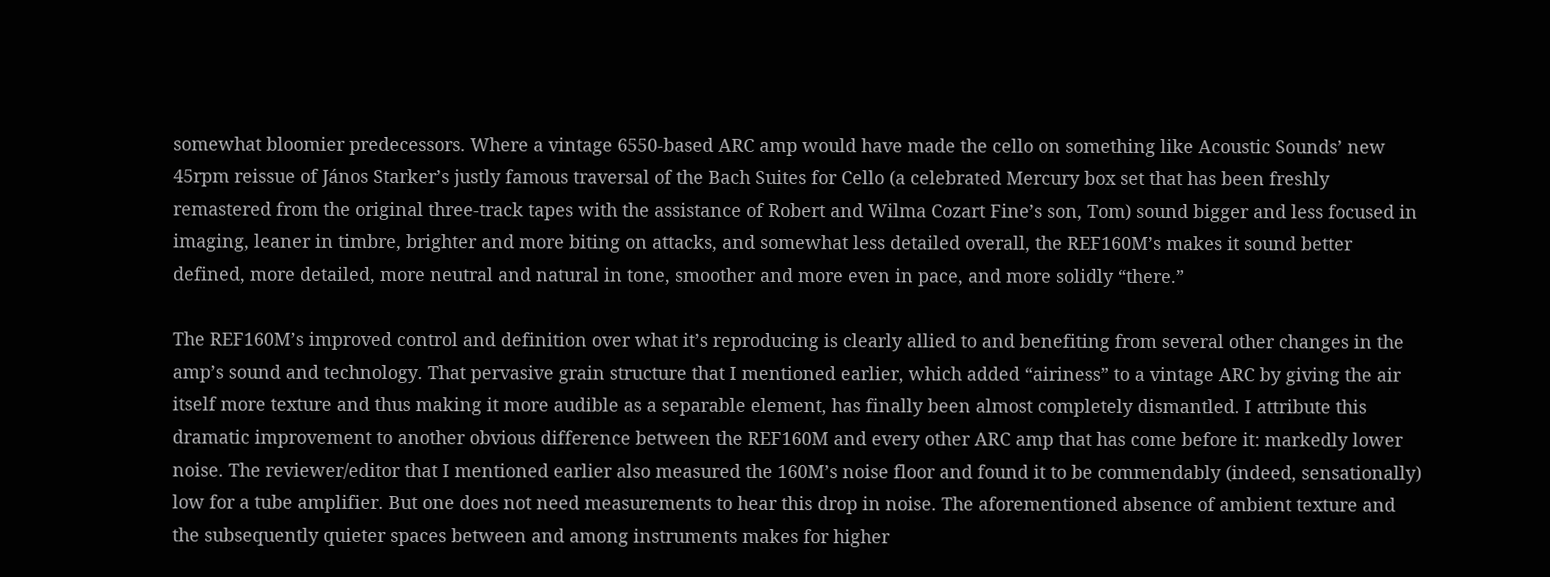somewhat bloomier predecessors. Where a vintage 6550-based ARC amp would have made the cello on something like Acoustic Sounds’ new 45rpm reissue of János Starker’s justly famous traversal of the Bach Suites for Cello (a celebrated Mercury box set that has been freshly remastered from the original three-track tapes with the assistance of Robert and Wilma Cozart Fine’s son, Tom) sound bigger and less focused in imaging, leaner in timbre, brighter and more biting on attacks, and somewhat less detailed overall, the REF160M’s makes it sound better defined, more detailed, more neutral and natural in tone, smoother and more even in pace, and more solidly “there.”

The REF160M’s improved control and definition over what it’s reproducing is clearly allied to and benefiting from several other changes in the amp’s sound and technology. That pervasive grain structure that I mentioned earlier, which added “airiness” to a vintage ARC by giving the air itself more texture and thus making it more audible as a separable element, has finally been almost completely dismantled. I attribute this dramatic improvement to another obvious difference between the REF160M and every other ARC amp that has come before it: markedly lower noise. The reviewer/editor that I mentioned earlier also measured the 160M’s noise floor and found it to be commendably (indeed, sensationally) low for a tube amplifier. But one does not need measurements to hear this drop in noise. The aforementioned absence of ambient texture and the subsequently quieter spaces between and among instruments makes for higher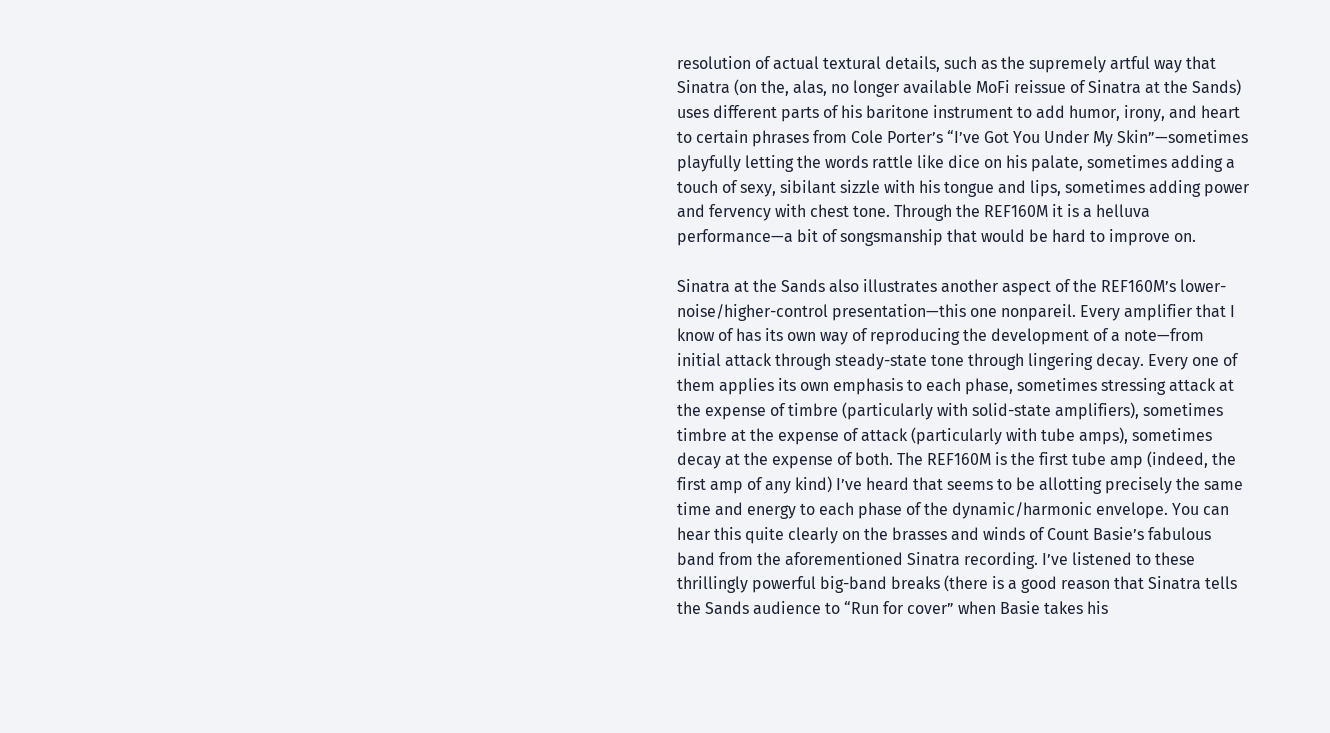resolution of actual textural details, such as the supremely artful way that Sinatra (on the, alas, no longer available MoFi reissue of Sinatra at the Sands) uses different parts of his baritone instrument to add humor, irony, and heart to certain phrases from Cole Porter’s “I’ve Got You Under My Skin”—sometimes playfully letting the words rattle like dice on his palate, sometimes adding a touch of sexy, sibilant sizzle with his tongue and lips, sometimes adding power and fervency with chest tone. Through the REF160M it is a helluva performance—a bit of songsmanship that would be hard to improve on.

Sinatra at the Sands also illustrates another aspect of the REF160M’s lower-noise/higher-control presentation—this one nonpareil. Every amplifier that I know of has its own way of reproducing the development of a note—from initial attack through steady-state tone through lingering decay. Every one of them applies its own emphasis to each phase, sometimes stressing attack at the expense of timbre (particularly with solid-state amplifiers), sometimes timbre at the expense of attack (particularly with tube amps), sometimes decay at the expense of both. The REF160M is the first tube amp (indeed, the first amp of any kind) I’ve heard that seems to be allotting precisely the same time and energy to each phase of the dynamic/harmonic envelope. You can hear this quite clearly on the brasses and winds of Count Basie’s fabulous band from the aforementioned Sinatra recording. I’ve listened to these thrillingly powerful big-band breaks (there is a good reason that Sinatra tells the Sands audience to “Run for cover” when Basie takes his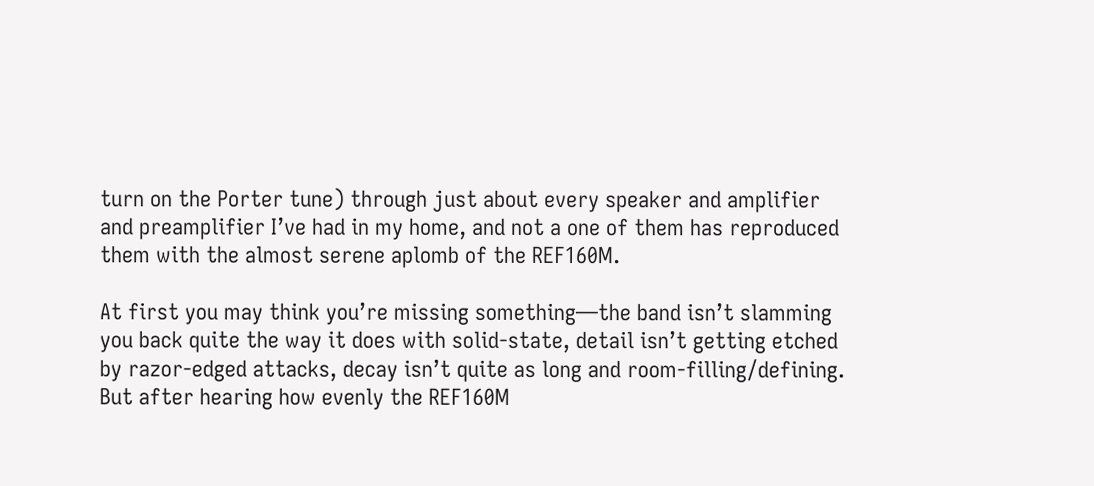turn on the Porter tune) through just about every speaker and amplifier and preamplifier I’ve had in my home, and not a one of them has reproduced them with the almost serene aplomb of the REF160M.

At first you may think you’re missing something—the band isn’t slamming you back quite the way it does with solid-state, detail isn’t getting etched by razor-edged attacks, decay isn’t quite as long and room-filling/defining. But after hearing how evenly the REF160M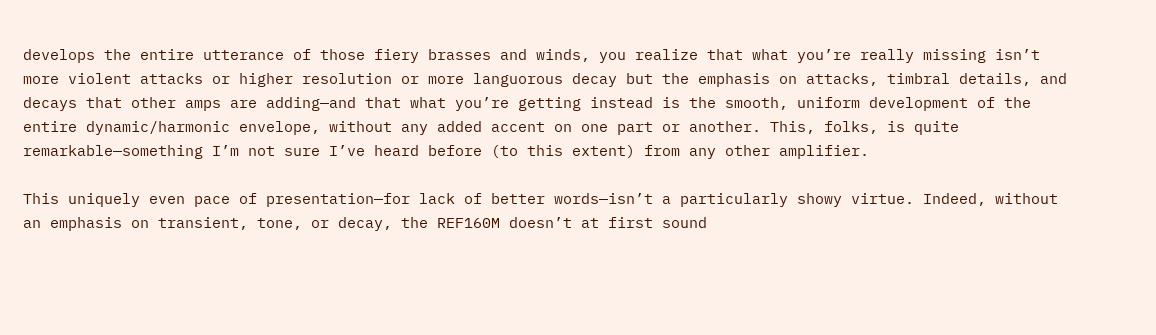develops the entire utterance of those fiery brasses and winds, you realize that what you’re really missing isn’t more violent attacks or higher resolution or more languorous decay but the emphasis on attacks, timbral details, and decays that other amps are adding—and that what you’re getting instead is the smooth, uniform development of the entire dynamic/harmonic envelope, without any added accent on one part or another. This, folks, is quite remarkable—something I’m not sure I’ve heard before (to this extent) from any other amplifier.

This uniquely even pace of presentation—for lack of better words—isn’t a particularly showy virtue. Indeed, without an emphasis on transient, tone, or decay, the REF160M doesn’t at first sound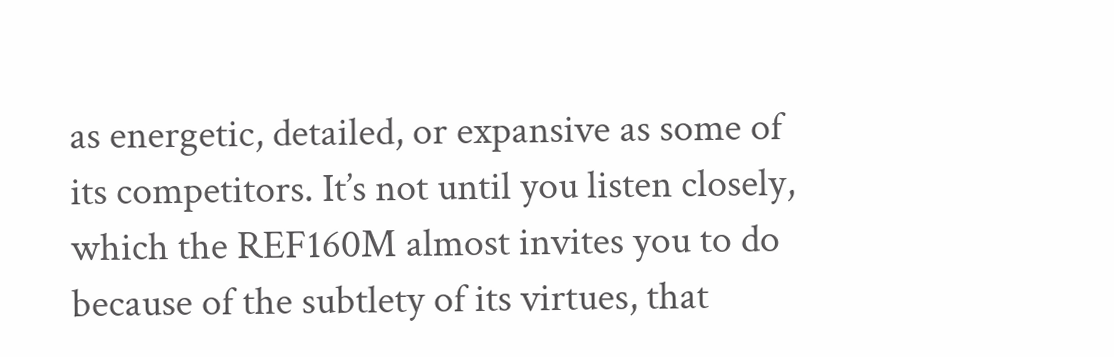as energetic, detailed, or expansive as some of its competitors. It’s not until you listen closely, which the REF160M almost invites you to do because of the subtlety of its virtues, that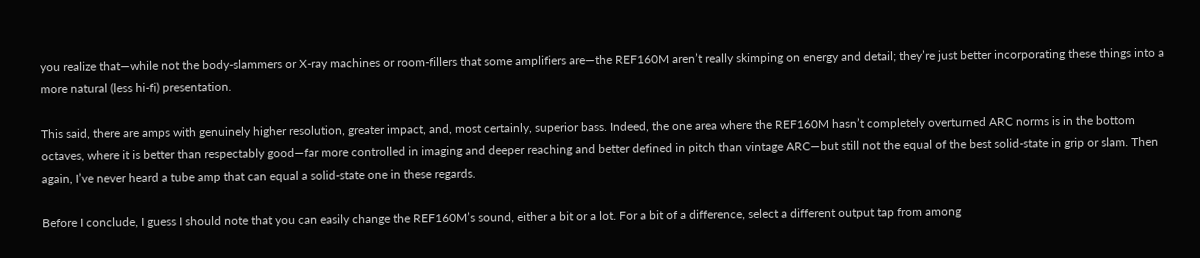you realize that—while not the body-slammers or X-ray machines or room-fillers that some amplifiers are—the REF160M aren’t really skimping on energy and detail; they’re just better incorporating these things into a more natural (less hi-fi) presentation.

This said, there are amps with genuinely higher resolution, greater impact, and, most certainly, superior bass. Indeed, the one area where the REF160M hasn’t completely overturned ARC norms is in the bottom octaves, where it is better than respectably good—far more controlled in imaging and deeper reaching and better defined in pitch than vintage ARC—but still not the equal of the best solid-state in grip or slam. Then again, I’ve never heard a tube amp that can equal a solid-state one in these regards.

Before I conclude, I guess I should note that you can easily change the REF160M’s sound, either a bit or a lot. For a bit of a difference, select a different output tap from among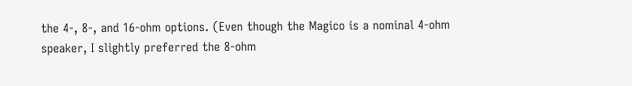the 4-, 8-, and 16-ohm options. (Even though the Magico is a nominal 4-ohm speaker, I slightly preferred the 8-ohm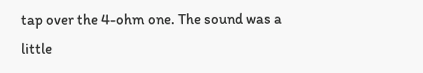tap over the 4-ohm one. The sound was a little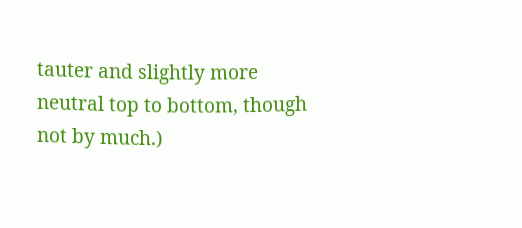tauter and slightly more neutral top to bottom, though not by much.)